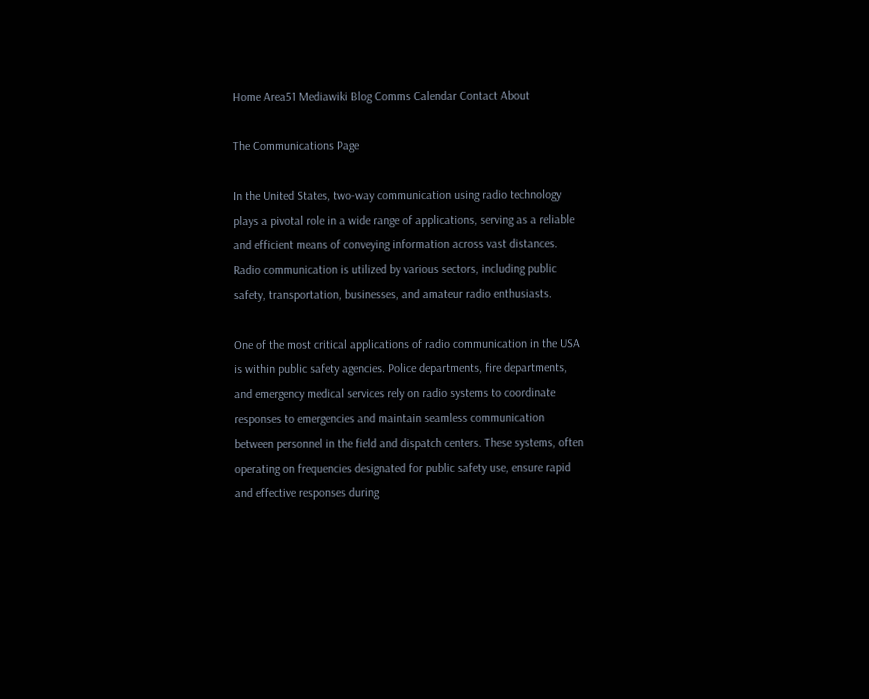Home Area51 Mediawiki Blog Comms Calendar Contact About

The Communications Page

In the United States, two-way communication using radio technology plays a pivotal role in a wide range of applications, serving as a reliable and efficient means of conveying information across vast distances. Radio communication is utilized by various sectors, including public safety, transportation, businesses, and amateur radio enthusiasts.

One of the most critical applications of radio communication in the USA is within public safety agencies. Police departments, fire departments, and emergency medical services rely on radio systems to coordinate responses to emergencies and maintain seamless communication between personnel in the field and dispatch centers. These systems, often operating on frequencies designated for public safety use, ensure rapid and effective responses during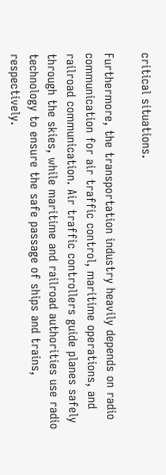critical situations.

Furthermore, the transportation industry heavily depends on radio communication for air traffic control, maritime operations, and railroad communication. Air traffic controllers guide planes safely through the skies, while maritime and railroad authorities use radio technology to ensure the safe passage of ships and trains, respectively.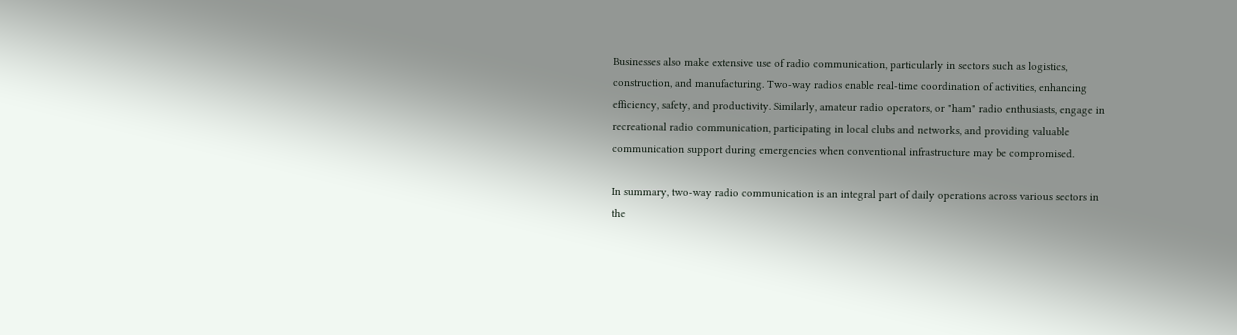Businesses also make extensive use of radio communication, particularly in sectors such as logistics, construction, and manufacturing. Two-way radios enable real-time coordination of activities, enhancing efficiency, safety, and productivity. Similarly, amateur radio operators, or "ham" radio enthusiasts, engage in recreational radio communication, participating in local clubs and networks, and providing valuable communication support during emergencies when conventional infrastructure may be compromised.

In summary, two-way radio communication is an integral part of daily operations across various sectors in the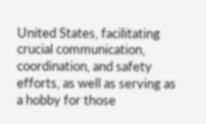United States, facilitating crucial communication, coordination, and safety efforts, as well as serving as a hobby for those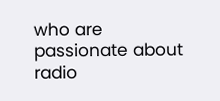who are passionate about radio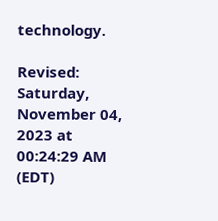technology.

Revised: Saturday, November 04, 2023 at 00:24:29 AM (EDT)